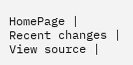HomePage | Recent changes | View source |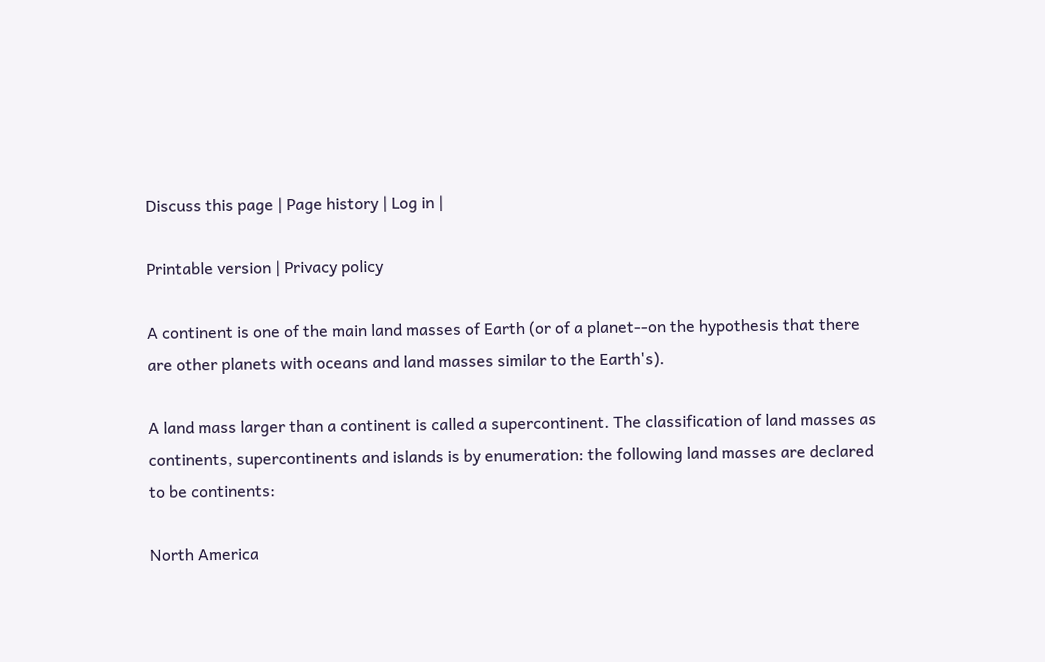Discuss this page | Page history | Log in |

Printable version | Privacy policy

A continent is one of the main land masses of Earth (or of a planet--on the hypothesis that there are other planets with oceans and land masses similar to the Earth's).

A land mass larger than a continent is called a supercontinent. The classification of land masses as continents, supercontinents and islands is by enumeration: the following land masses are declared to be continents:

North America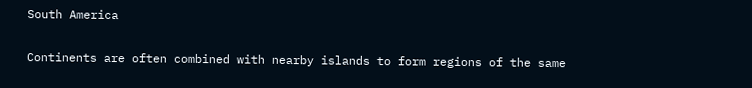South America

Continents are often combined with nearby islands to form regions of the same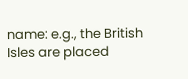name: e.g., the British Isles are placed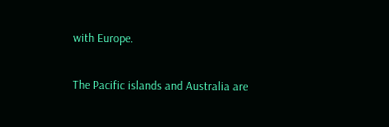with Europe.

The Pacific islands and Australia are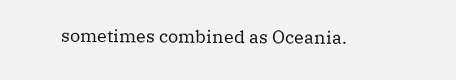sometimes combined as Oceania.